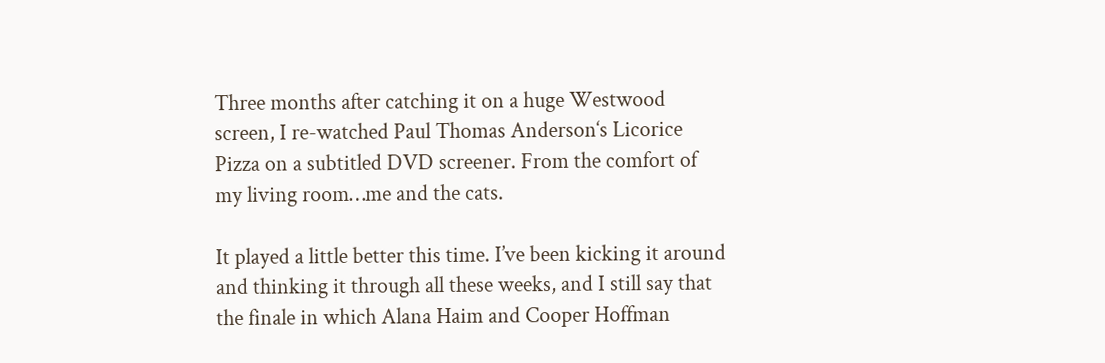Three months after catching it on a huge Westwood screen, I re-watched Paul Thomas Anderson‘s Licorice Pizza on a subtitled DVD screener. From the comfort of my living room…me and the cats.

It played a little better this time. I’ve been kicking it around and thinking it through all these weeks, and I still say that the finale in which Alana Haim and Cooper Hoffman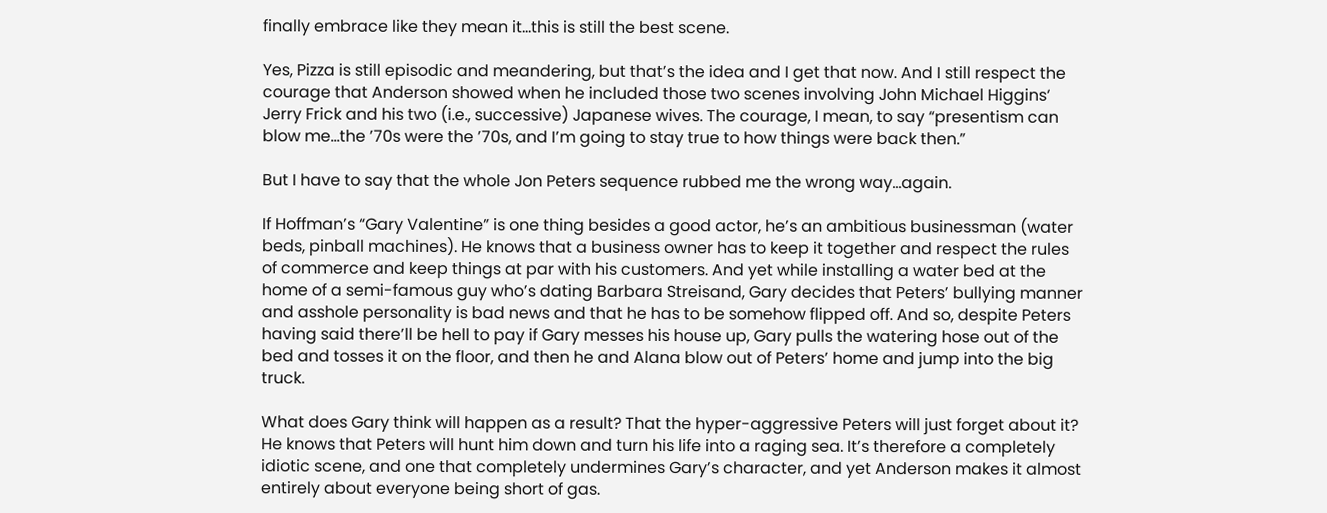finally embrace like they mean it…this is still the best scene.

Yes, Pizza is still episodic and meandering, but that’s the idea and I get that now. And I still respect the courage that Anderson showed when he included those two scenes involving John Michael Higgins‘ Jerry Frick and his two (i.e., successive) Japanese wives. The courage, I mean, to say “presentism can blow me…the ’70s were the ’70s, and I’m going to stay true to how things were back then.”

But I have to say that the whole Jon Peters sequence rubbed me the wrong way…again.

If Hoffman’s “Gary Valentine” is one thing besides a good actor, he’s an ambitious businessman (water beds, pinball machines). He knows that a business owner has to keep it together and respect the rules of commerce and keep things at par with his customers. And yet while installing a water bed at the home of a semi-famous guy who’s dating Barbara Streisand, Gary decides that Peters’ bullying manner and asshole personality is bad news and that he has to be somehow flipped off. And so, despite Peters having said there’ll be hell to pay if Gary messes his house up, Gary pulls the watering hose out of the bed and tosses it on the floor, and then he and Alana blow out of Peters’ home and jump into the big truck.

What does Gary think will happen as a result? That the hyper-aggressive Peters will just forget about it? He knows that Peters will hunt him down and turn his life into a raging sea. It’s therefore a completely idiotic scene, and one that completely undermines Gary’s character, and yet Anderson makes it almost entirely about everyone being short of gas.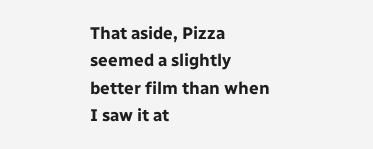That aside, Pizza seemed a slightly better film than when I saw it at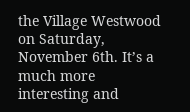the Village Westwood on Saturday, November 6th. It’s a much more interesting and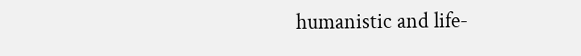humanistic and life-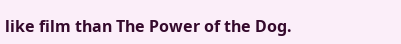like film than The Power of the Dog.